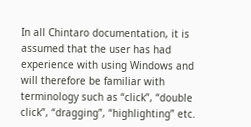In all Chintaro documentation, it is assumed that the user has had experience with using Windows and will therefore be familiar with terminology such as “click”, “double click”, “dragging”, “highlighting” etc.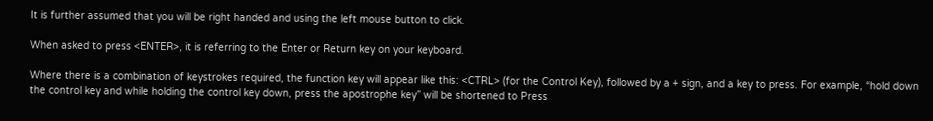It is further assumed that you will be right handed and using the left mouse button to click.

When asked to press <ENTER>, it is referring to the Enter or Return key on your keyboard.

Where there is a combination of keystrokes required, the function key will appear like this: <CTRL> (for the Control Key), followed by a + sign, and a key to press. For example, “hold down the control key and while holding the control key down, press the apostrophe key” will be shortened to Press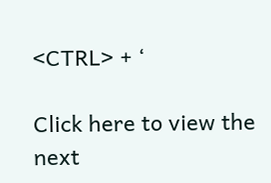<CTRL> + ‘

Click here to view the next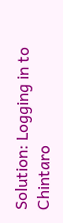Solution: Logging in to Chintaro